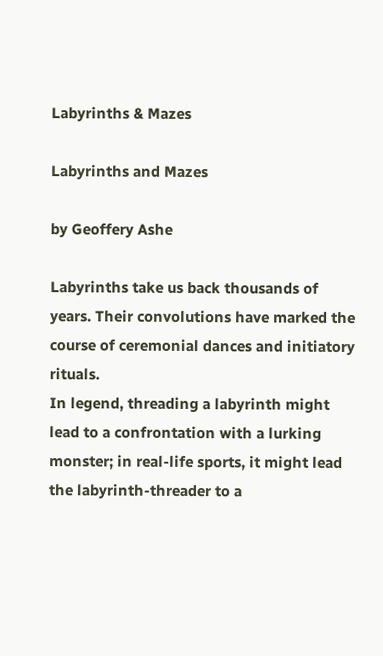Labyrinths & Mazes

Labyrinths and Mazes

by Geoffery Ashe

Labyrinths take us back thousands of years. Their convolutions have marked the course of ceremonial dances and initiatory rituals.
In legend, threading a labyrinth might lead to a confrontation with a lurking monster; in real-life sports, it might lead the labyrinth-threader to a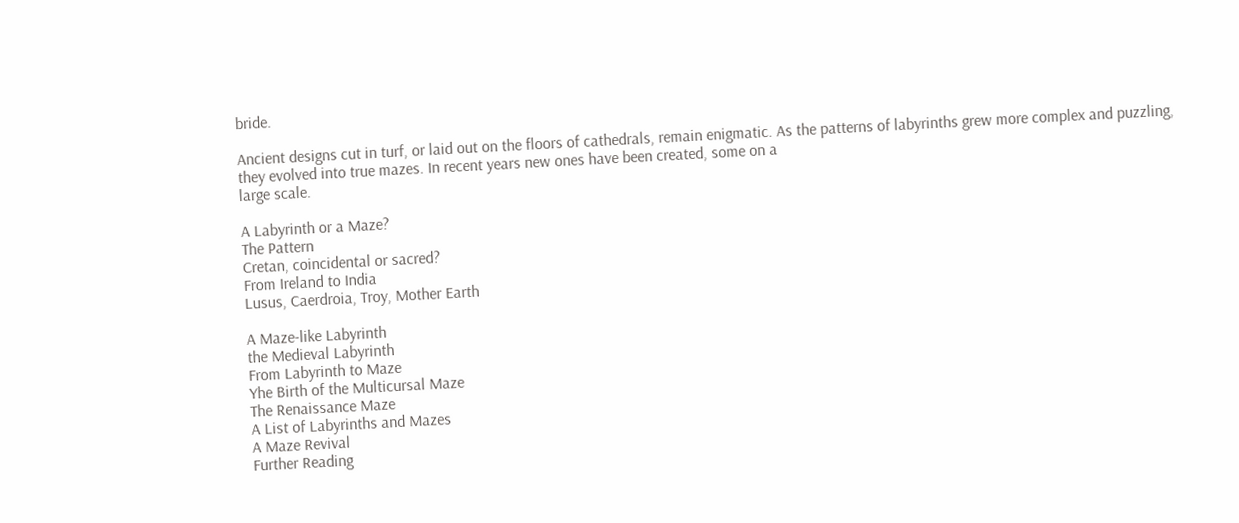bride.

Ancient designs cut in turf, or laid out on the floors of cathedrals, remain enigmatic. As the patterns of labyrinths grew more complex and puzzling, they evolved into true mazes. In recent years new ones have been created, some on a
large scale.

A Labyrinth or a Maze?
The Pattern
Cretan, coincidental or sacred?
From Ireland to India
Lusus, Caerdroia, Troy, Mother Earth

A Maze-like Labyrinth
the Medieval Labyrinth
From Labyrinth to Maze
Yhe Birth of the Multicursal Maze
The Renaissance Maze
A List of Labyrinths and Mazes
A Maze Revival
Further Reading